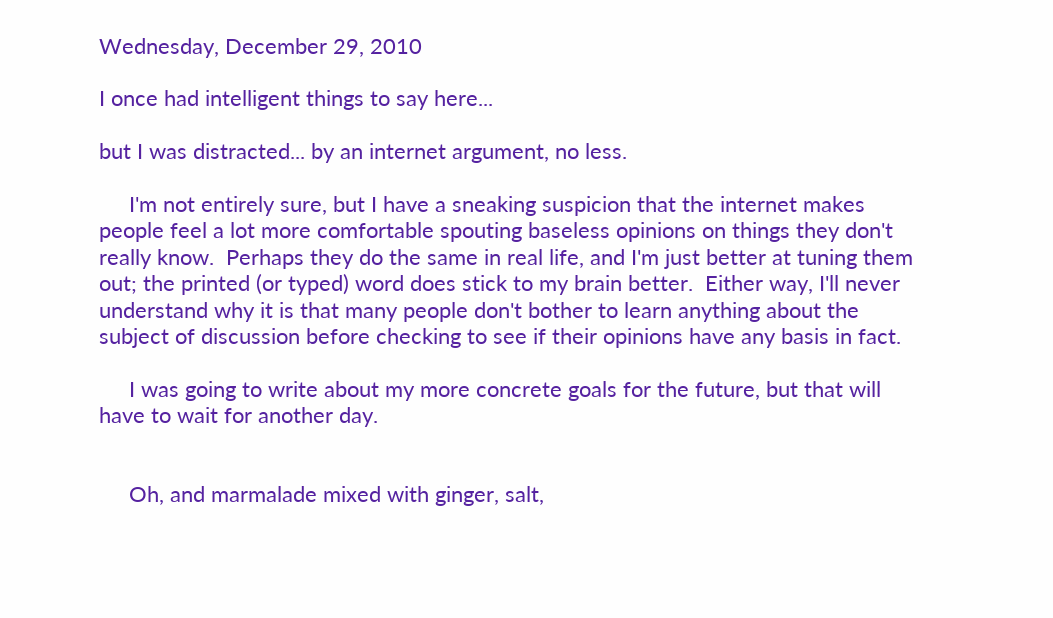Wednesday, December 29, 2010

I once had intelligent things to say here...

but I was distracted... by an internet argument, no less.

     I'm not entirely sure, but I have a sneaking suspicion that the internet makes people feel a lot more comfortable spouting baseless opinions on things they don't really know.  Perhaps they do the same in real life, and I'm just better at tuning them out; the printed (or typed) word does stick to my brain better.  Either way, I'll never understand why it is that many people don't bother to learn anything about the subject of discussion before checking to see if their opinions have any basis in fact.

     I was going to write about my more concrete goals for the future, but that will have to wait for another day.


     Oh, and marmalade mixed with ginger, salt,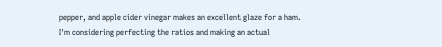pepper, and apple cider vinegar makes an excellent glaze for a ham.  I'm considering perfecting the ratios and making an actual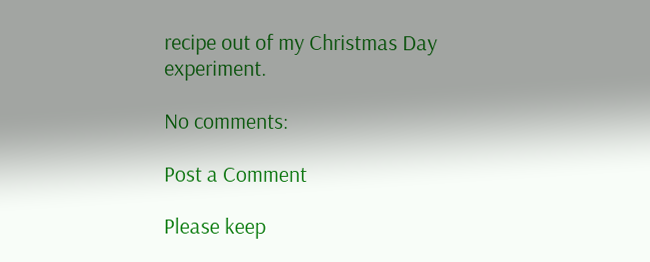recipe out of my Christmas Day experiment.

No comments:

Post a Comment

Please keep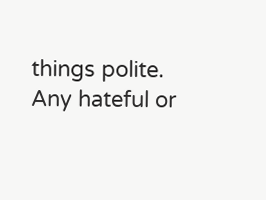things polite. Any hateful or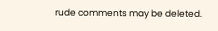rude comments may be deleted.